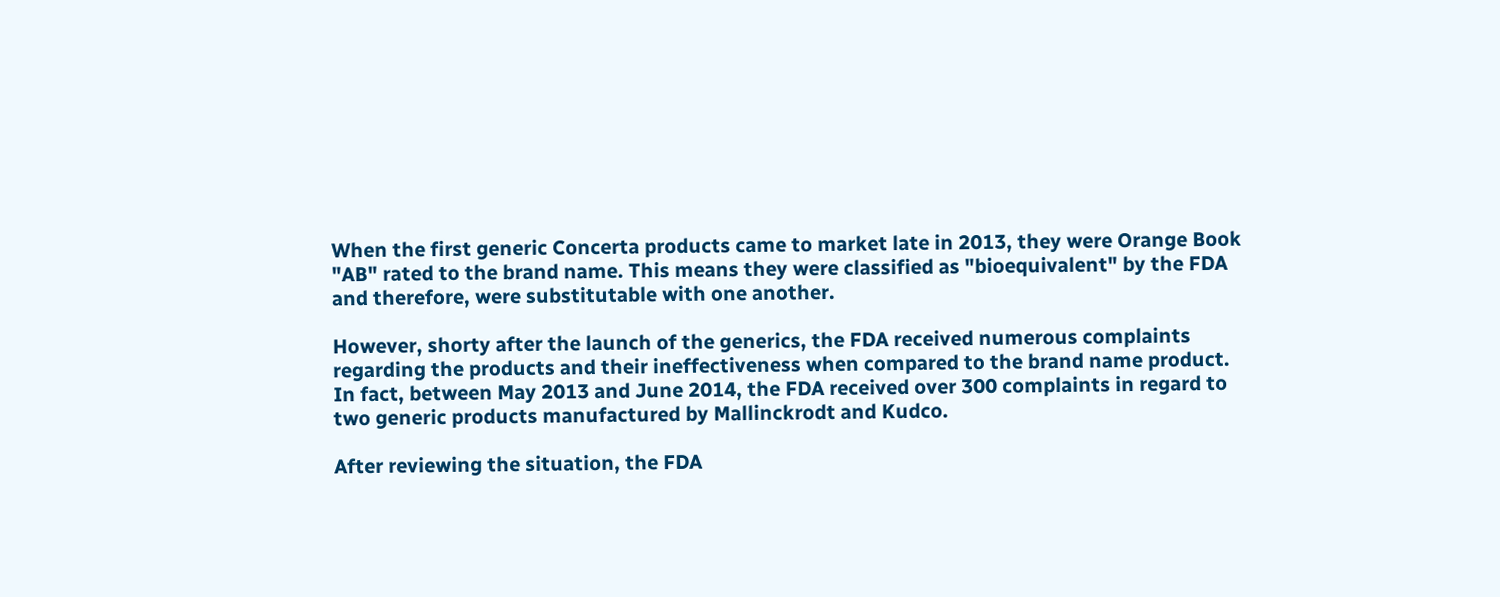When the first generic Concerta products came to market late in 2013, they were Orange Book "AB" rated to the brand name. This means they were classified as "bioequivalent" by the FDA and therefore, were substitutable with one another.

However, shorty after the launch of the generics, the FDA received numerous complaints regarding the products and their ineffectiveness when compared to the brand name product. In fact, between May 2013 and June 2014, the FDA received over 300 complaints in regard to two generic products manufactured by Mallinckrodt and Kudco.

After reviewing the situation, the FDA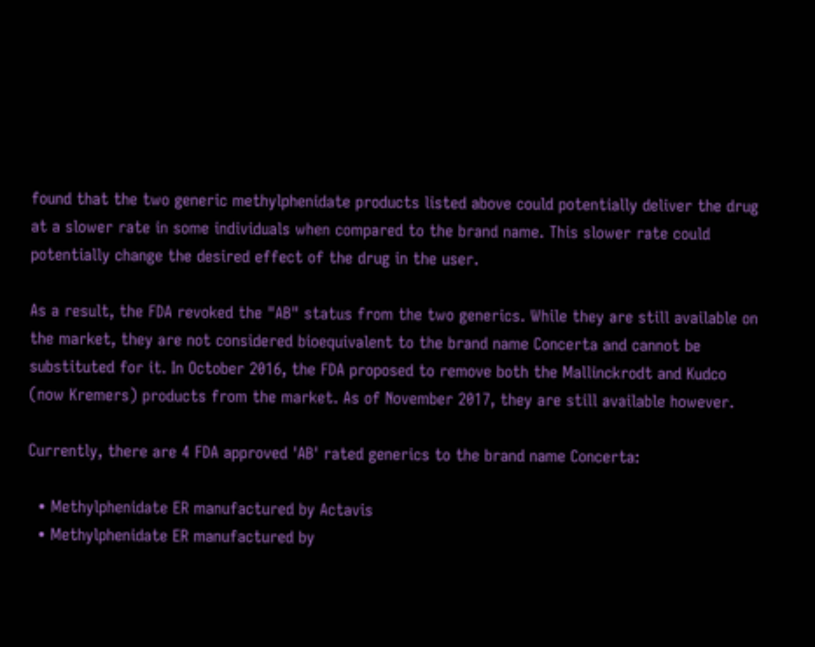found that the two generic methylphenidate products listed above could potentially deliver the drug at a slower rate in some individuals when compared to the brand name. This slower rate could potentially change the desired effect of the drug in the user.

As a result, the FDA revoked the "AB" status from the two generics. While they are still available on the market, they are not considered bioequivalent to the brand name Concerta and cannot be substituted for it. In October 2016, the FDA proposed to remove both the Mallinckrodt and Kudco (now Kremers) products from the market. As of November 2017, they are still available however.

Currently, there are 4 FDA approved 'AB' rated generics to the brand name Concerta:

  • Methylphenidate ER manufactured by Actavis
  • Methylphenidate ER manufactured by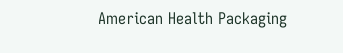American Health Packaging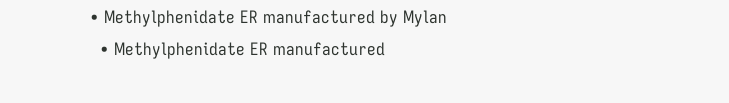• Methylphenidate ER manufactured by Mylan
  • Methylphenidate ER manufactured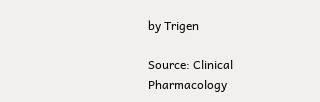by Trigen

Source: Clinical Pharmacology